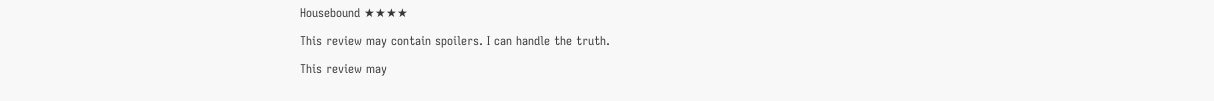Housebound ★★★★

This review may contain spoilers. I can handle the truth.

This review may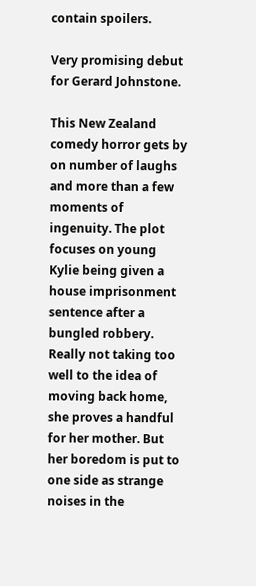contain spoilers.

Very promising debut for Gerard Johnstone.

This New Zealand comedy horror gets by on number of laughs and more than a few moments of ingenuity. The plot focuses on young Kylie being given a house imprisonment sentence after a bungled robbery. Really not taking too well to the idea of moving back home, she proves a handful for her mother. But her boredom is put to one side as strange noises in the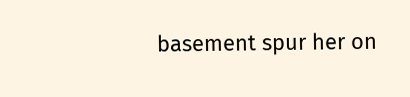basement spur her on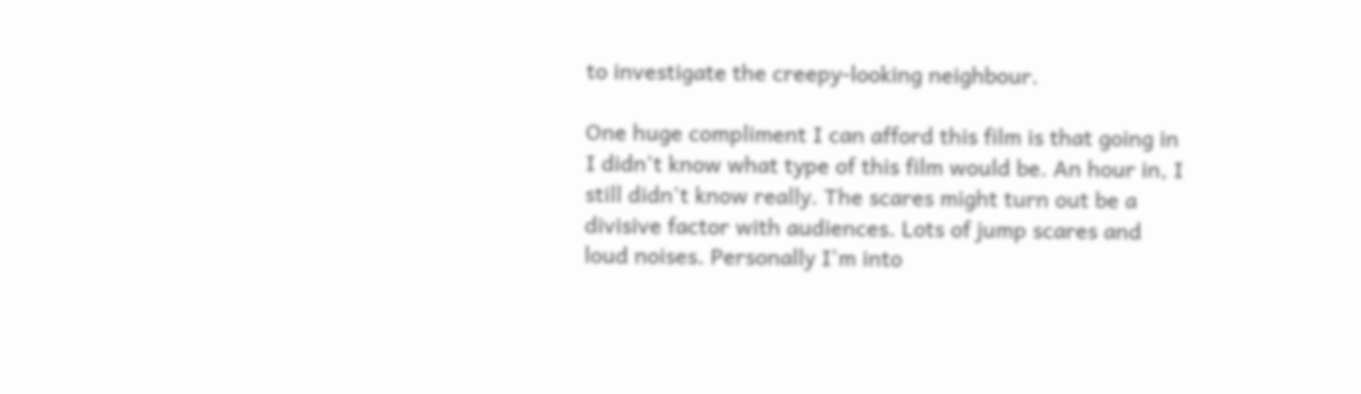to investigate the creepy-looking neighbour.

One huge compliment I can afford this film is that going in I didn't know what type of this film would be. An hour in, I still didn't know really. The scares might turn out be a divisive factor with audiences. Lots of jump scares and loud noises. Personally I'm into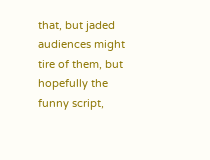that, but jaded audiences might tire of them, but hopefully the funny script,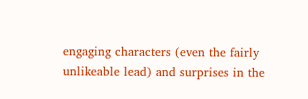engaging characters (even the fairly unlikeable lead) and surprises in the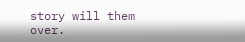story will them over.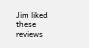Jim liked these reviews